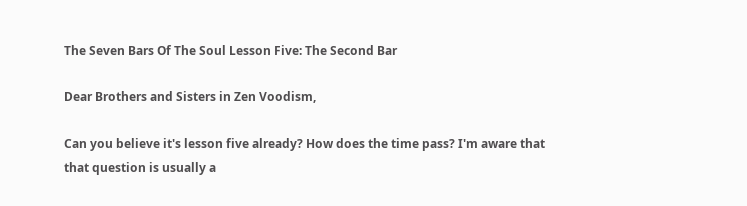The Seven Bars Of The Soul Lesson Five: The Second Bar

Dear Brothers and Sisters in Zen Voodism,

Can you believe it's lesson five already? How does the time pass? I'm aware that that question is usually a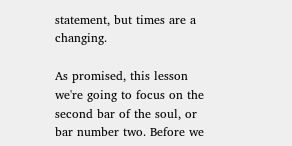statement, but times are a changing.

As promised, this lesson we're going to focus on the second bar of the soul, or bar number two. Before we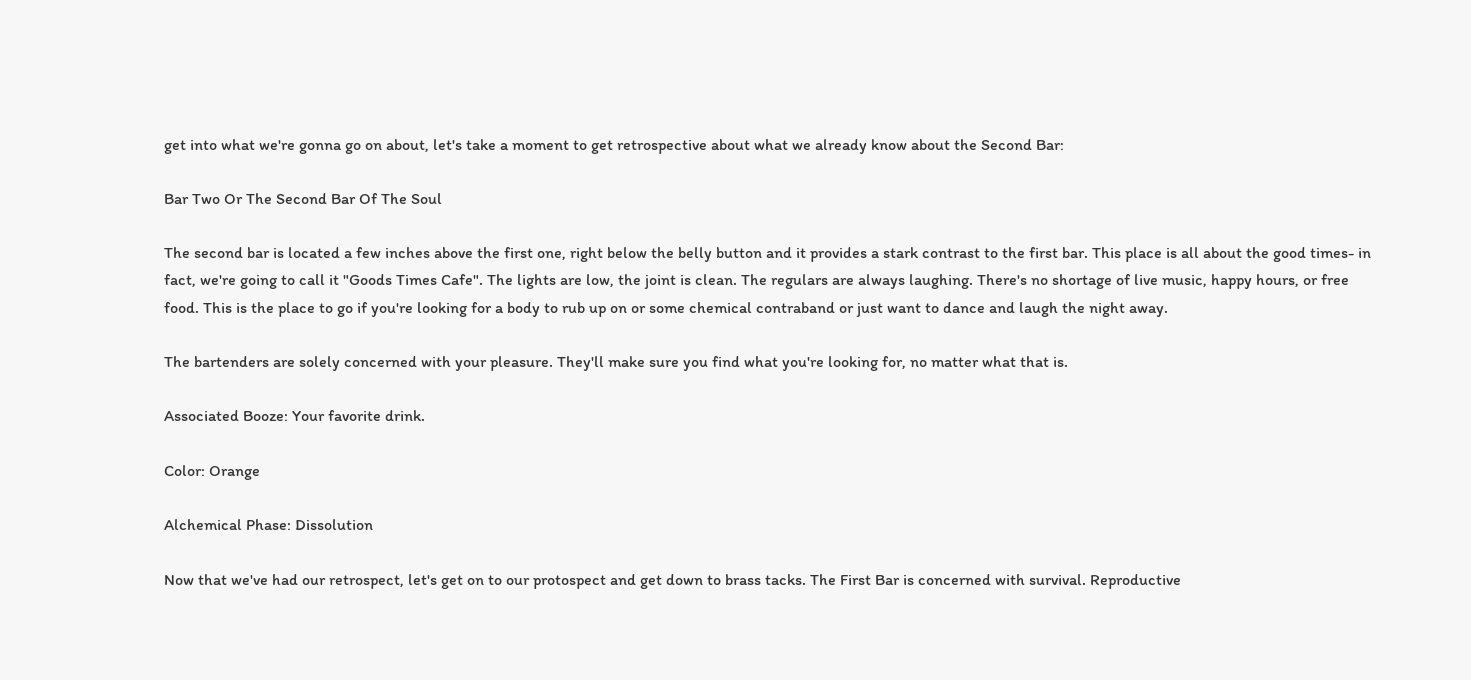get into what we're gonna go on about, let's take a moment to get retrospective about what we already know about the Second Bar:

Bar Two Or The Second Bar Of The Soul

The second bar is located a few inches above the first one, right below the belly button and it provides a stark contrast to the first bar. This place is all about the good times- in fact, we're going to call it "Goods Times Cafe". The lights are low, the joint is clean. The regulars are always laughing. There's no shortage of live music, happy hours, or free food. This is the place to go if you're looking for a body to rub up on or some chemical contraband or just want to dance and laugh the night away.

The bartenders are solely concerned with your pleasure. They'll make sure you find what you're looking for, no matter what that is.

Associated Booze: Your favorite drink.

Color: Orange

Alchemical Phase: Dissolution

Now that we've had our retrospect, let's get on to our protospect and get down to brass tacks. The First Bar is concerned with survival. Reproductive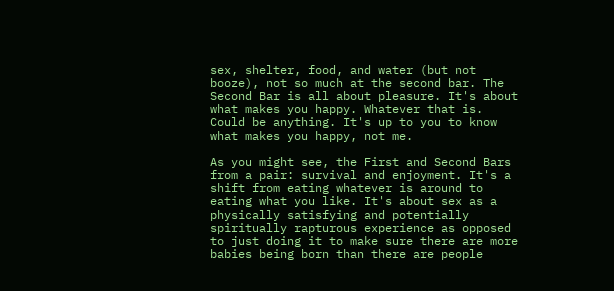sex, shelter, food, and water (but not booze), not so much at the second bar. The Second Bar is all about pleasure. It's about what makes you happy. Whatever that is. Could be anything. It's up to you to know what makes you happy, not me.

As you might see, the First and Second Bars from a pair: survival and enjoyment. It's a shift from eating whatever is around to eating what you like. It's about sex as a physically satisfying and potentially spiritually rapturous experience as opposed to just doing it to make sure there are more babies being born than there are people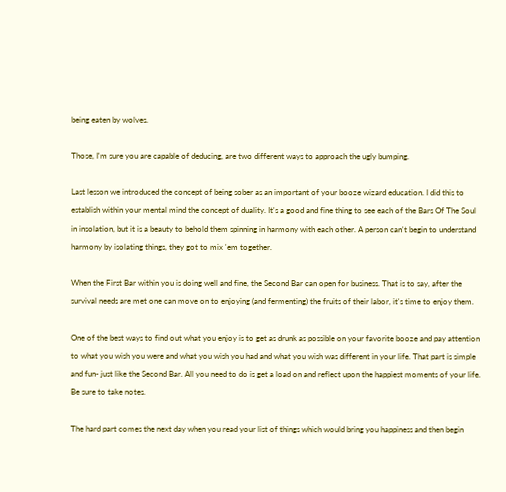being eaten by wolves.

Those, I'm sure you are capable of deducing, are two different ways to approach the ugly bumping.

Last lesson we introduced the concept of being sober as an important of your booze wizard education. I did this to establish within your mental mind the concept of duality. It's a good and fine thing to see each of the Bars Of The Soul in insolation, but it is a beauty to behold them spinning in harmony with each other. A person can't begin to understand harmony by isolating things, they got to mix 'em together.

When the First Bar within you is doing well and fine, the Second Bar can open for business. That is to say, after the survival needs are met one can move on to enjoying (and fermenting) the fruits of their labor, it's time to enjoy them.

One of the best ways to find out what you enjoy is to get as drunk as possible on your favorite booze and pay attention to what you wish you were and what you wish you had and what you wish was different in your life. That part is simple and fun- just like the Second Bar. All you need to do is get a load on and reflect upon the happiest moments of your life. Be sure to take notes.

The hard part comes the next day when you read your list of things which would bring you happiness and then begin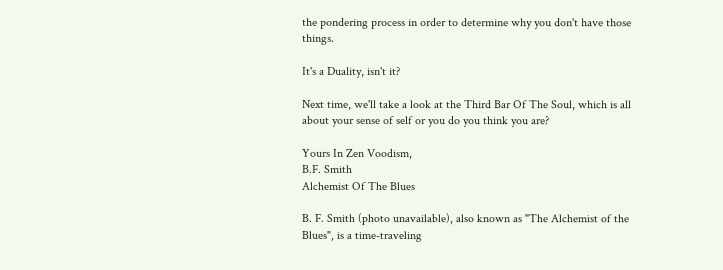the pondering process in order to determine why you don't have those things.

It's a Duality, isn't it?

Next time, we'll take a look at the Third Bar Of The Soul, which is all about your sense of self or you do you think you are?

Yours In Zen Voodism,
B.F. Smith
Alchemist Of The Blues

B. F. Smith (photo unavailable), also known as "The Alchemist of the Blues", is a time-traveling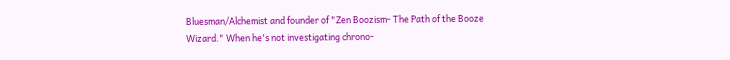Bluesman/Alchemist and founder of "Zen Boozism- The Path of the Booze Wizard." When he's not investigating chrono-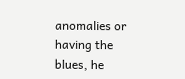anomalies or having the blues, he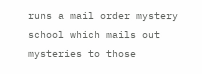runs a mail order mystery school which mails out mysteries to those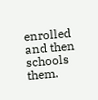enrolled and then schools them.